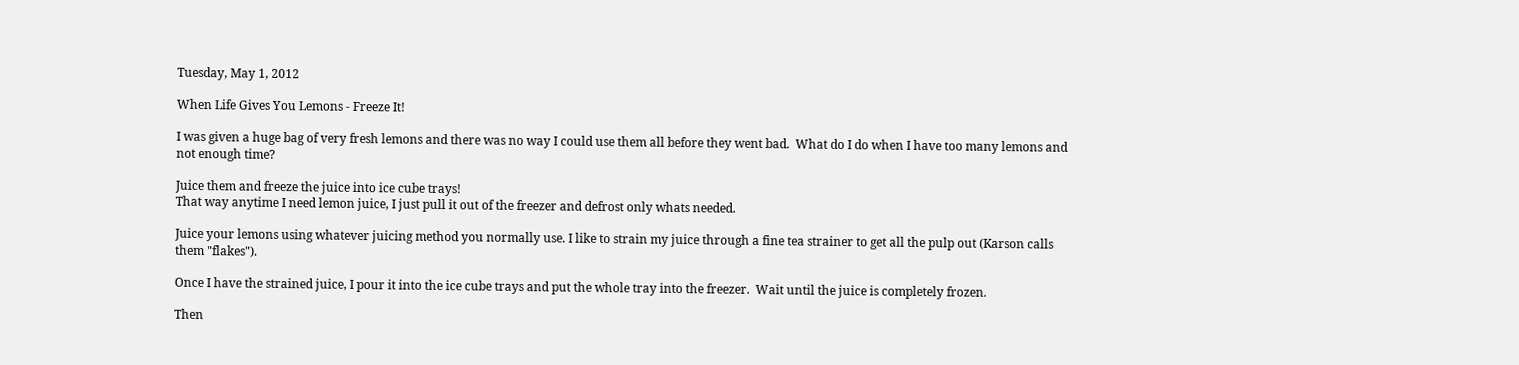Tuesday, May 1, 2012

When Life Gives You Lemons - Freeze It!

I was given a huge bag of very fresh lemons and there was no way I could use them all before they went bad.  What do I do when I have too many lemons and not enough time?

Juice them and freeze the juice into ice cube trays!
That way anytime I need lemon juice, I just pull it out of the freezer and defrost only whats needed.

Juice your lemons using whatever juicing method you normally use. I like to strain my juice through a fine tea strainer to get all the pulp out (Karson calls them "flakes").

Once I have the strained juice, I pour it into the ice cube trays and put the whole tray into the freezer.  Wait until the juice is completely frozen.

Then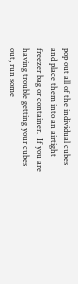pop out all of the individual cubes and place them into an airtight freezer bag or container.  If you are having trouble getting your cubes out, run some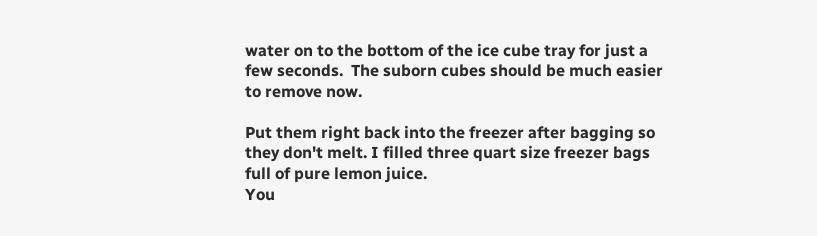water on to the bottom of the ice cube tray for just a few seconds.  The suborn cubes should be much easier to remove now.

Put them right back into the freezer after bagging so they don't melt. I filled three quart size freezer bags full of pure lemon juice.
You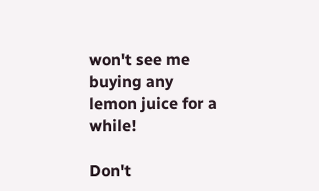won't see me buying any lemon juice for a while!

Don't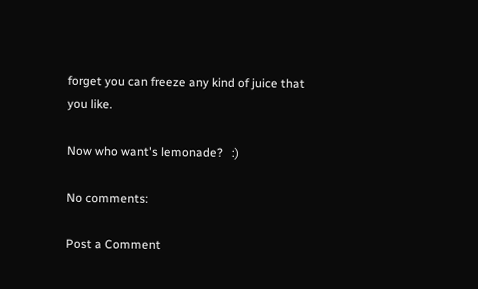forget you can freeze any kind of juice that you like.

Now who want's lemonade?   :)

No comments:

Post a Comment